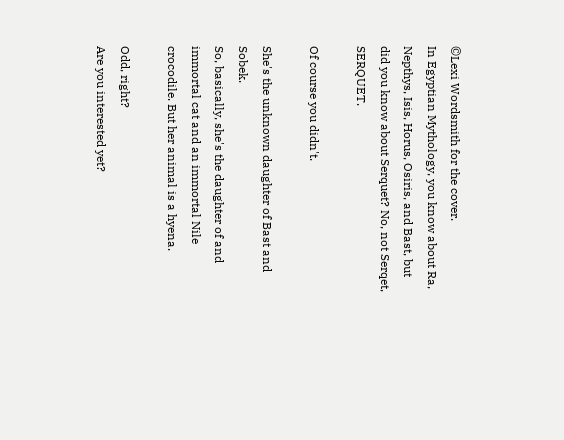©Lexi Wordsmith for the cover.
In Egyptian Mythology, you know about Ra, Nepthys, Isis, Horus, Osiris, and Bast, but did you know about Serquet? No, not Serqet, SERQUET.

Of course you didn't.

She's the unknown daughter of Bast and Sobek.
So, basically, she's the daughter of and immortal cat and an immortal Nile crocodile. But her animal is a hyena.

Odd, right?
Are you interested yet?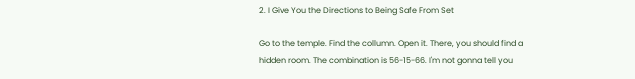2. I Give You the Directions to Being Safe From Set

Go to the temple. Find the collumn. Open it. There, you should find a hidden room. The combination is 56-15-66. I'm not gonna tell you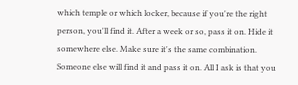which temple or which locker, because if you're the right person, you'll find it. After a week or so, pass it on. Hide it somewhere else. Make sure it's the same combination. Someone else will find it and pass it on. All I ask is that you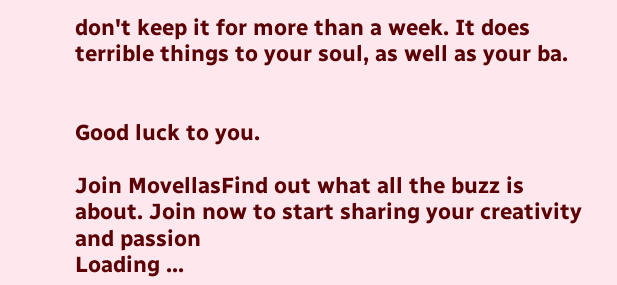don't keep it for more than a week. It does terrible things to your soul, as well as your ba.


Good luck to you.

Join MovellasFind out what all the buzz is about. Join now to start sharing your creativity and passion
Loading ...